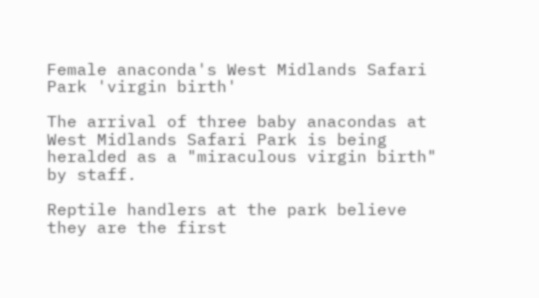Female anaconda's West Midlands Safari Park 'virgin birth'

The arrival of three baby anacondas at West Midlands Safari Park is being heralded as a "miraculous virgin birth" by staff.

Reptile handlers at the park believe they are the first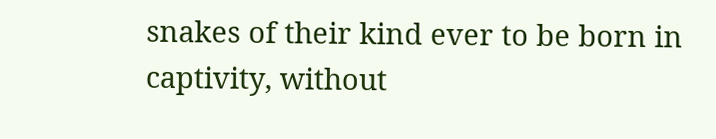snakes of their kind ever to be born in captivity, without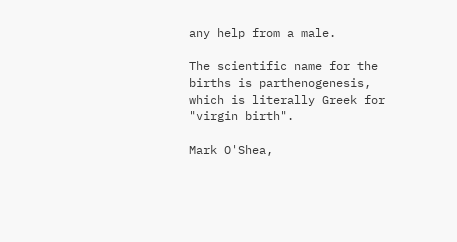any help from a male.

The scientific name for the births is parthenogenesis, which is literally Greek for "virgin birth".

Mark O'Shea,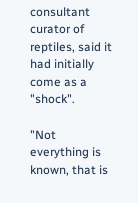consultant curator of reptiles, said it had initially come as a "shock".

"Not everything is known, that is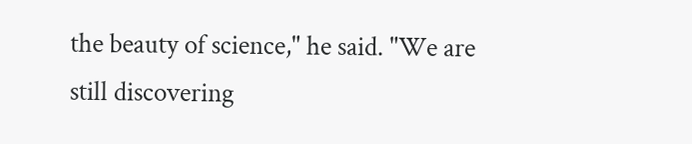the beauty of science," he said. "We are still discovering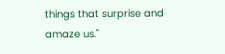things that surprise and amaze us."